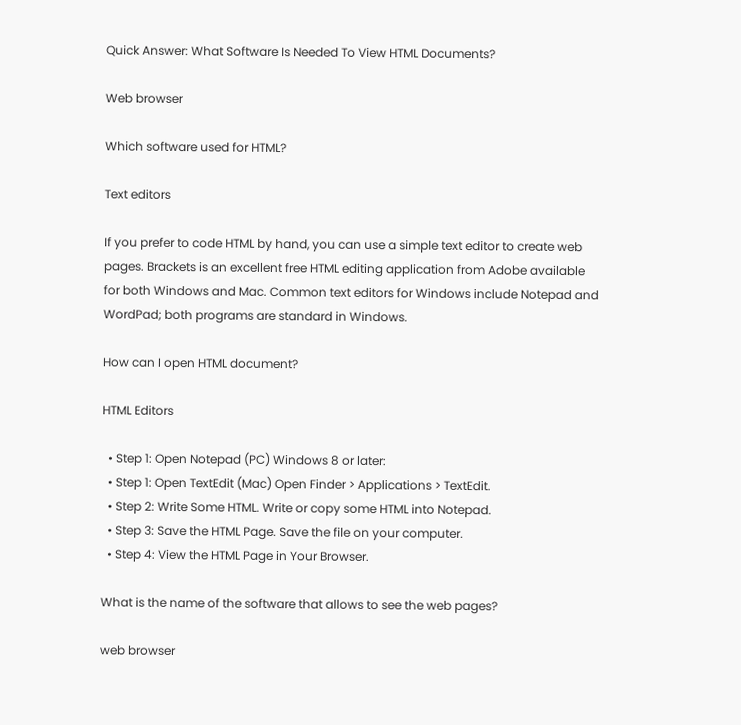Quick Answer: What Software Is Needed To View HTML Documents?

Web browser

Which software used for HTML?

Text editors

If you prefer to code HTML by hand, you can use a simple text editor to create web pages. Brackets is an excellent free HTML editing application from Adobe available for both Windows and Mac. Common text editors for Windows include Notepad and WordPad; both programs are standard in Windows.

How can I open HTML document?

HTML Editors

  • Step 1: Open Notepad (PC) Windows 8 or later:
  • Step 1: Open TextEdit (Mac) Open Finder > Applications > TextEdit.
  • Step 2: Write Some HTML. Write or copy some HTML into Notepad.
  • Step 3: Save the HTML Page. Save the file on your computer.
  • Step 4: View the HTML Page in Your Browser.

What is the name of the software that allows to see the web pages?

web browser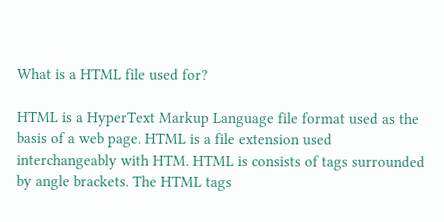What is a HTML file used for?

HTML is a HyperText Markup Language file format used as the basis of a web page. HTML is a file extension used interchangeably with HTM. HTML is consists of tags surrounded by angle brackets. The HTML tags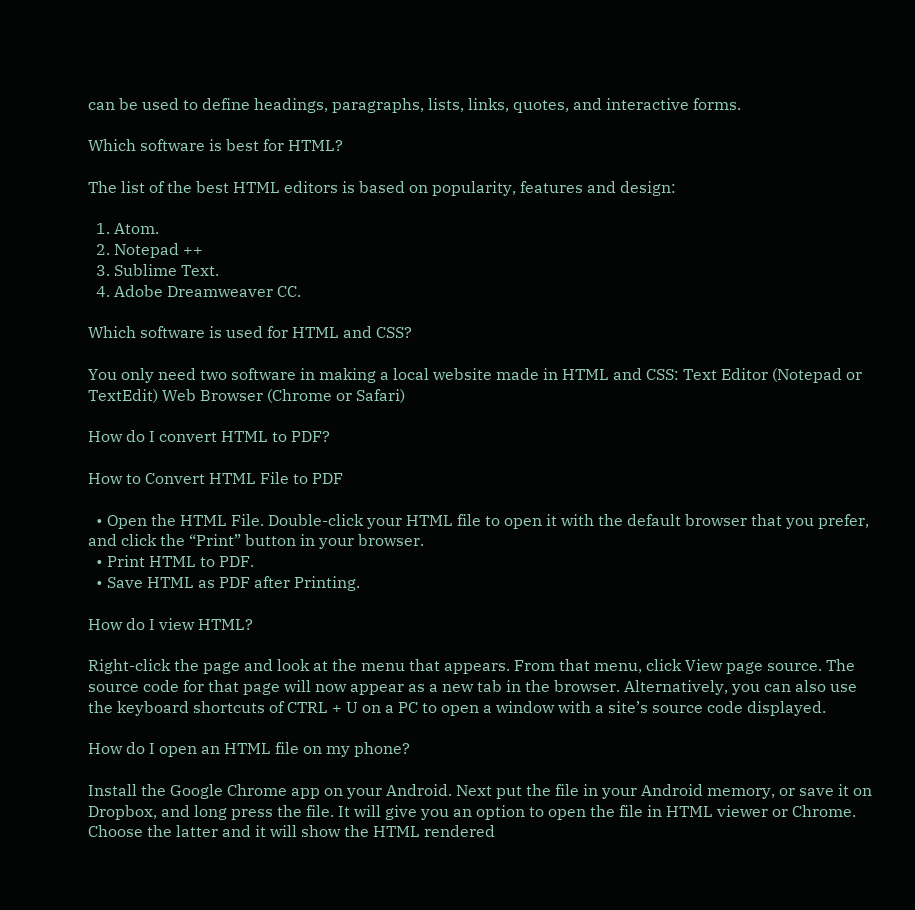can be used to define headings, paragraphs, lists, links, quotes, and interactive forms.

Which software is best for HTML?

The list of the best HTML editors is based on popularity, features and design:

  1. Atom.
  2. Notepad ++
  3. Sublime Text.
  4. Adobe Dreamweaver CC.

Which software is used for HTML and CSS?

You only need two software in making a local website made in HTML and CSS: Text Editor (Notepad or TextEdit) Web Browser (Chrome or Safari)

How do I convert HTML to PDF?

How to Convert HTML File to PDF

  • Open the HTML File. Double-click your HTML file to open it with the default browser that you prefer, and click the “Print” button in your browser.
  • Print HTML to PDF.
  • Save HTML as PDF after Printing.

How do I view HTML?

Right-click the page and look at the menu that appears. From that menu, click View page source. The source code for that page will now appear as a new tab in the browser. Alternatively, you can also use the keyboard shortcuts of CTRL + U on a PC to open a window with a site’s source code displayed.

How do I open an HTML file on my phone?

Install the Google Chrome app on your Android. Next put the file in your Android memory, or save it on Dropbox, and long press the file. It will give you an option to open the file in HTML viewer or Chrome. Choose the latter and it will show the HTML rendered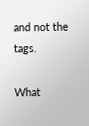and not the tags.

What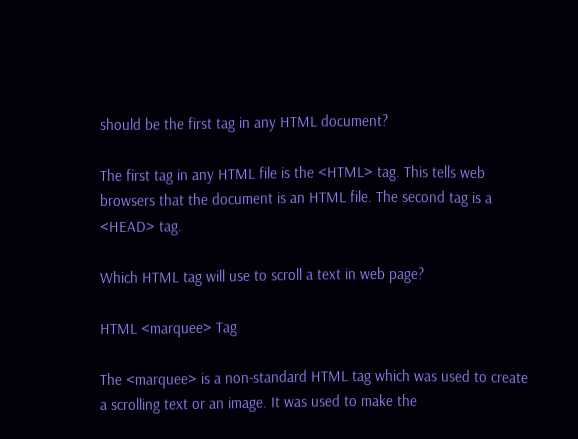should be the first tag in any HTML document?

The first tag in any HTML file is the <HTML> tag. This tells web browsers that the document is an HTML file. The second tag is a <HEAD> tag.

Which HTML tag will use to scroll a text in web page?

HTML <marquee> Tag

The <marquee> is a non-standard HTML tag which was used to create a scrolling text or an image. It was used to make the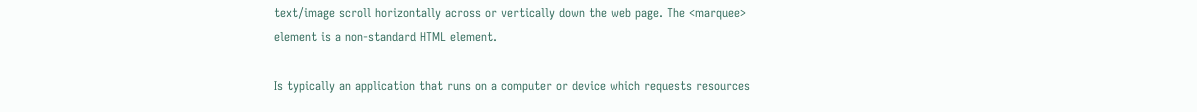text/image scroll horizontally across or vertically down the web page. The <marquee> element is a non-standard HTML element.

Is typically an application that runs on a computer or device which requests resources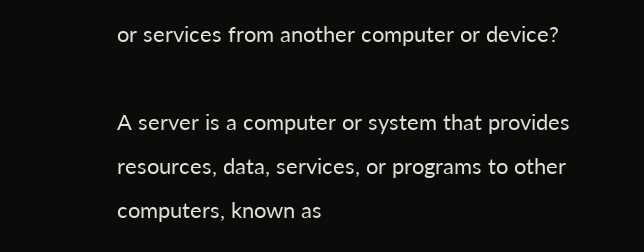or services from another computer or device?

A server is a computer or system that provides resources, data, services, or programs to other computers, known as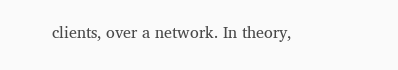clients, over a network. In theory,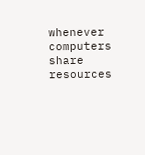whenever computers share resources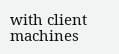with client machines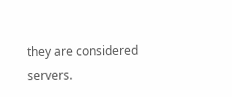they are considered servers.